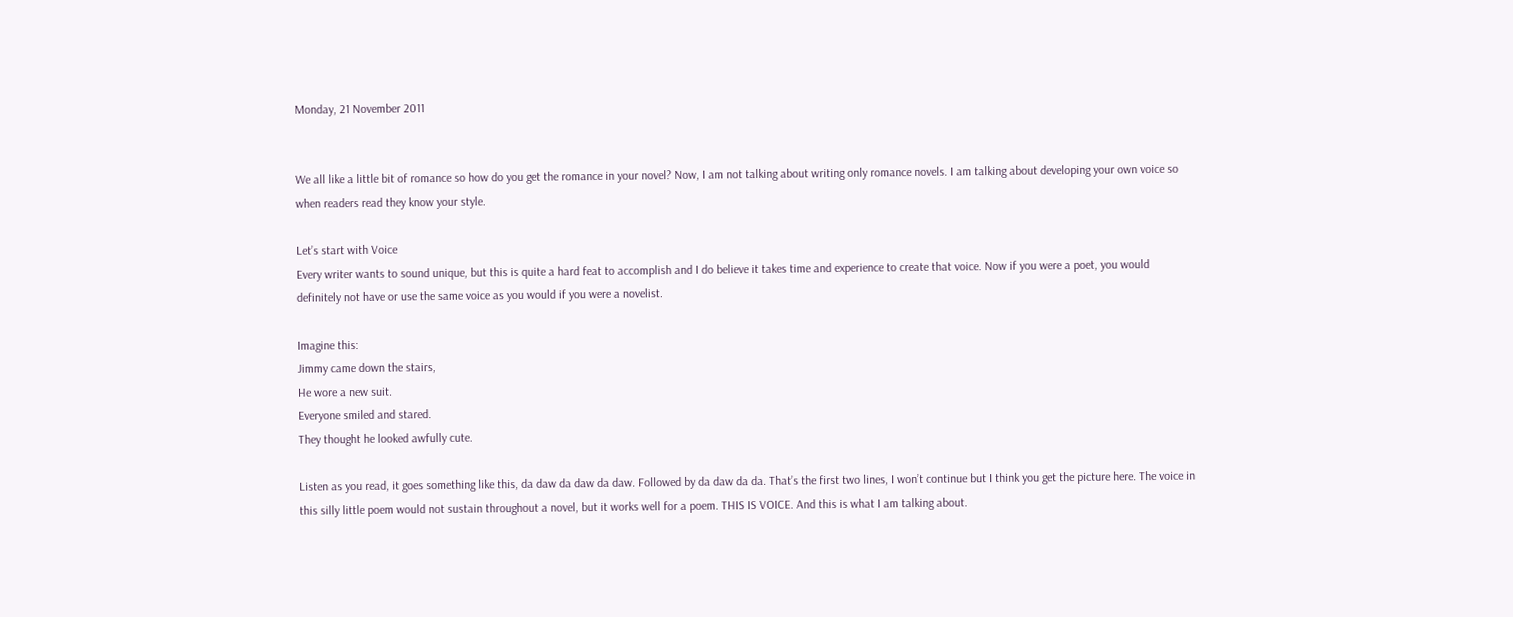Monday, 21 November 2011


We all like a little bit of romance so how do you get the romance in your novel? Now, I am not talking about writing only romance novels. I am talking about developing your own voice so when readers read they know your style.

Let’s start with Voice
Every writer wants to sound unique, but this is quite a hard feat to accomplish and I do believe it takes time and experience to create that voice. Now if you were a poet, you would definitely not have or use the same voice as you would if you were a novelist.

Imagine this:
Jimmy came down the stairs,
He wore a new suit.
Everyone smiled and stared.
They thought he looked awfully cute.

Listen as you read, it goes something like this, da daw da daw da daw. Followed by da daw da da. That’s the first two lines, I won’t continue but I think you get the picture here. The voice in this silly little poem would not sustain throughout a novel, but it works well for a poem. THIS IS VOICE. And this is what I am talking about.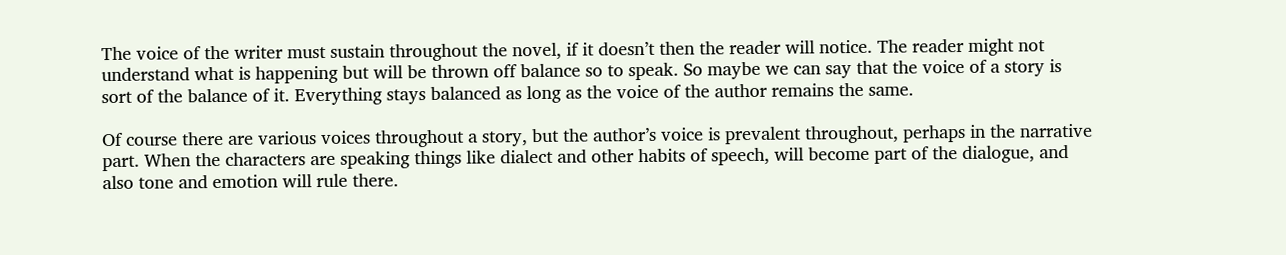The voice of the writer must sustain throughout the novel, if it doesn’t then the reader will notice. The reader might not understand what is happening but will be thrown off balance so to speak. So maybe we can say that the voice of a story is sort of the balance of it. Everything stays balanced as long as the voice of the author remains the same.

Of course there are various voices throughout a story, but the author’s voice is prevalent throughout, perhaps in the narrative part. When the characters are speaking things like dialect and other habits of speech, will become part of the dialogue, and also tone and emotion will rule there.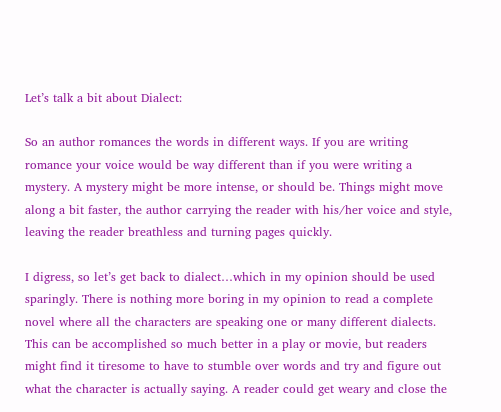Let’s talk a bit about Dialect:

So an author romances the words in different ways. If you are writing romance your voice would be way different than if you were writing a mystery. A mystery might be more intense, or should be. Things might move along a bit faster, the author carrying the reader with his/her voice and style, leaving the reader breathless and turning pages quickly.

I digress, so let’s get back to dialect…which in my opinion should be used sparingly. There is nothing more boring in my opinion to read a complete novel where all the characters are speaking one or many different dialects. This can be accomplished so much better in a play or movie, but readers might find it tiresome to have to stumble over words and try and figure out what the character is actually saying. A reader could get weary and close the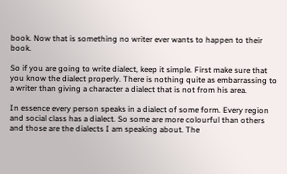book. Now that is something no writer ever wants to happen to their book.

So if you are going to write dialect, keep it simple. First make sure that you know the dialect properly. There is nothing quite as embarrassing to a writer than giving a character a dialect that is not from his area.

In essence every person speaks in a dialect of some form. Every region and social class has a dialect. So some are more colourful than others and those are the dialects I am speaking about. The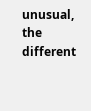unusual, the different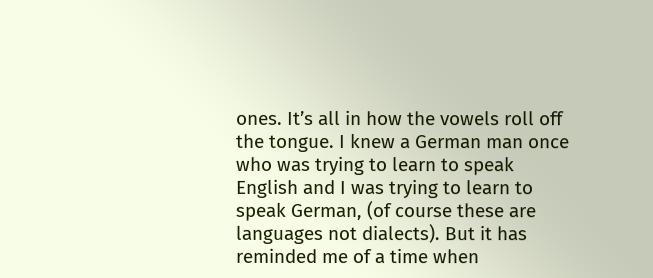ones. It’s all in how the vowels roll off the tongue. I knew a German man once who was trying to learn to speak English and I was trying to learn to speak German, (of course these are languages not dialects). But it has reminded me of a time when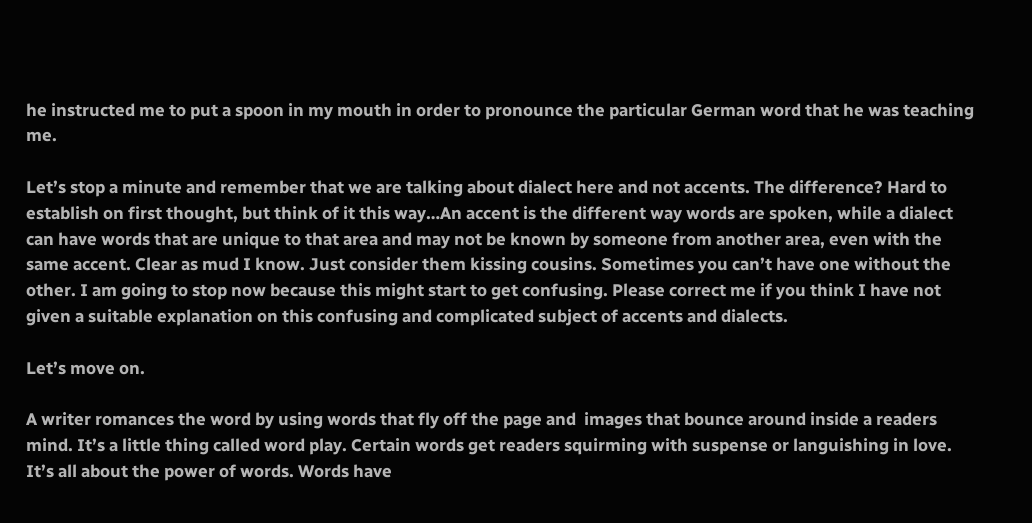he instructed me to put a spoon in my mouth in order to pronounce the particular German word that he was teaching me.

Let’s stop a minute and remember that we are talking about dialect here and not accents. The difference? Hard to establish on first thought, but think of it this way…An accent is the different way words are spoken, while a dialect can have words that are unique to that area and may not be known by someone from another area, even with the same accent. Clear as mud I know. Just consider them kissing cousins. Sometimes you can’t have one without the other. I am going to stop now because this might start to get confusing. Please correct me if you think I have not given a suitable explanation on this confusing and complicated subject of accents and dialects.

Let’s move on.

A writer romances the word by using words that fly off the page and  images that bounce around inside a readers mind. It’s a little thing called word play. Certain words get readers squirming with suspense or languishing in love. It’s all about the power of words. Words have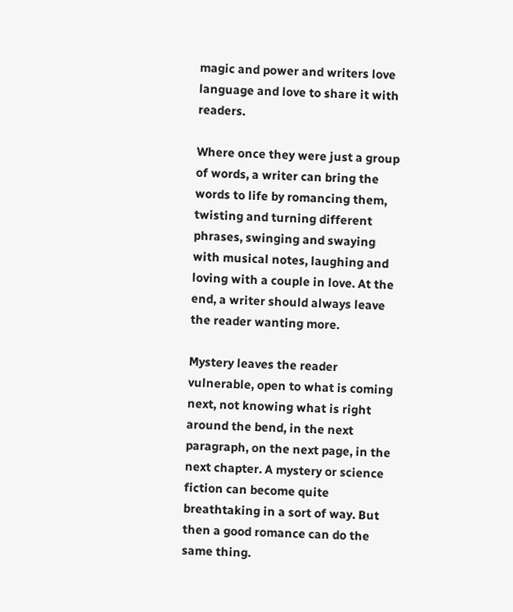magic and power and writers love language and love to share it with readers.

Where once they were just a group of words, a writer can bring the words to life by romancing them, twisting and turning different phrases, swinging and swaying with musical notes, laughing and loving with a couple in love. At the end, a writer should always leave the reader wanting more.

Mystery leaves the reader vulnerable, open to what is coming next, not knowing what is right around the bend, in the next paragraph, on the next page, in the next chapter. A mystery or science fiction can become quite breathtaking in a sort of way. But then a good romance can do the same thing.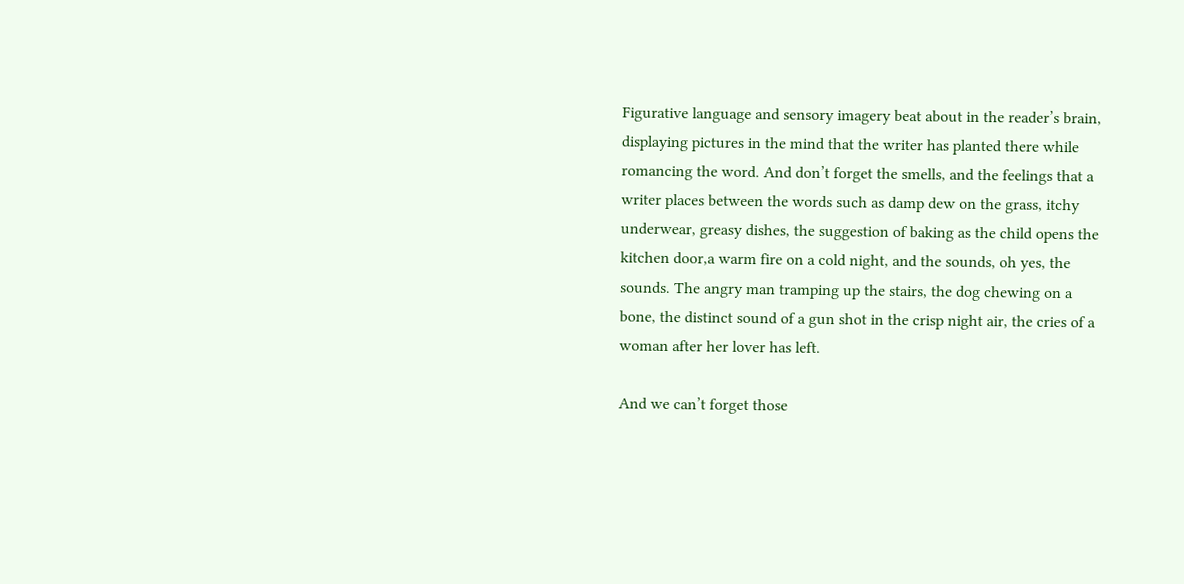Figurative language and sensory imagery beat about in the reader’s brain, displaying pictures in the mind that the writer has planted there while romancing the word. And don’t forget the smells, and the feelings that a writer places between the words such as damp dew on the grass, itchy underwear, greasy dishes, the suggestion of baking as the child opens the kitchen door,a warm fire on a cold night, and the sounds, oh yes, the sounds. The angry man tramping up the stairs, the dog chewing on a bone, the distinct sound of a gun shot in the crisp night air, the cries of a woman after her lover has left.

And we can’t forget those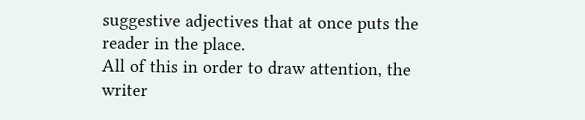suggestive adjectives that at once puts the reader in the place.
All of this in order to draw attention, the writer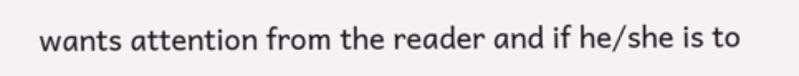wants attention from the reader and if he/she is to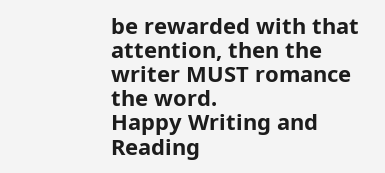be rewarded with that attention, then the writer MUST romance the word.
Happy Writing and Reading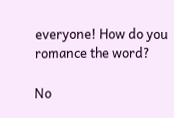everyone! How do you romance the word?

No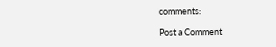comments:

Post a Comment